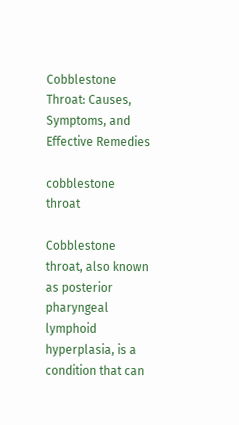Cobblestone Throat: Causes, Symptoms, and Effective Remedies

cobblestone throat

Cobblestone throat, also known as posterior pharyngeal lymphoid hyperplasia, is a condition that can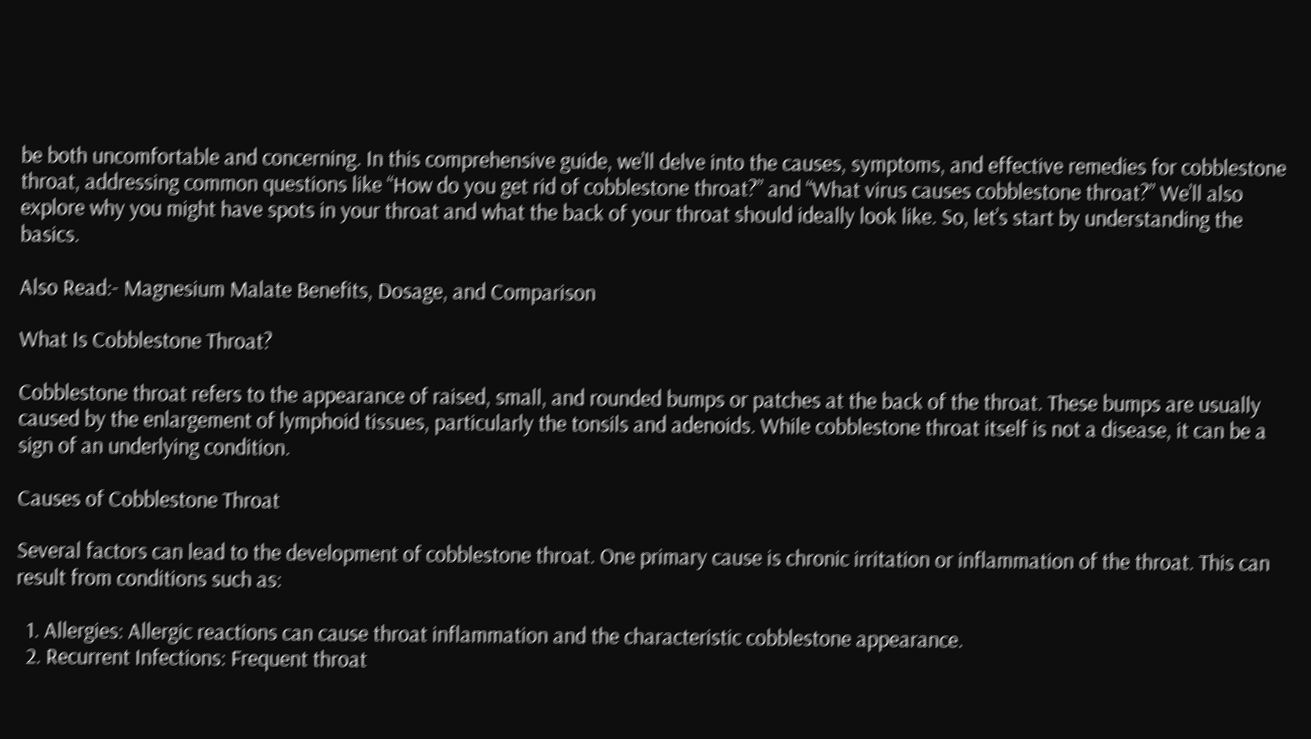be both uncomfortable and concerning. In this comprehensive guide, we’ll delve into the causes, symptoms, and effective remedies for cobblestone throat, addressing common questions like “How do you get rid of cobblestone throat?” and “What virus causes cobblestone throat?” We’ll also explore why you might have spots in your throat and what the back of your throat should ideally look like. So, let’s start by understanding the basics.

Also Read:- Magnesium Malate Benefits, Dosage, and Comparison

What Is Cobblestone Throat?

Cobblestone throat refers to the appearance of raised, small, and rounded bumps or patches at the back of the throat. These bumps are usually caused by the enlargement of lymphoid tissues, particularly the tonsils and adenoids. While cobblestone throat itself is not a disease, it can be a sign of an underlying condition.

Causes of Cobblestone Throat

Several factors can lead to the development of cobblestone throat. One primary cause is chronic irritation or inflammation of the throat. This can result from conditions such as:

  1. Allergies: Allergic reactions can cause throat inflammation and the characteristic cobblestone appearance.
  2. Recurrent Infections: Frequent throat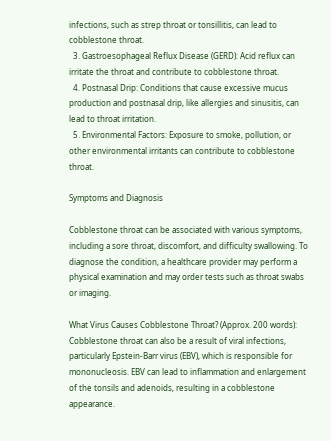infections, such as strep throat or tonsillitis, can lead to cobblestone throat.
  3. Gastroesophageal Reflux Disease (GERD): Acid reflux can irritate the throat and contribute to cobblestone throat.
  4. Postnasal Drip: Conditions that cause excessive mucus production and postnasal drip, like allergies and sinusitis, can lead to throat irritation.
  5. Environmental Factors: Exposure to smoke, pollution, or other environmental irritants can contribute to cobblestone throat.

Symptoms and Diagnosis

Cobblestone throat can be associated with various symptoms, including a sore throat, discomfort, and difficulty swallowing. To diagnose the condition, a healthcare provider may perform a physical examination and may order tests such as throat swabs or imaging.

What Virus Causes Cobblestone Throat? (Approx. 200 words): Cobblestone throat can also be a result of viral infections, particularly Epstein-Barr virus (EBV), which is responsible for mononucleosis. EBV can lead to inflammation and enlargement of the tonsils and adenoids, resulting in a cobblestone appearance.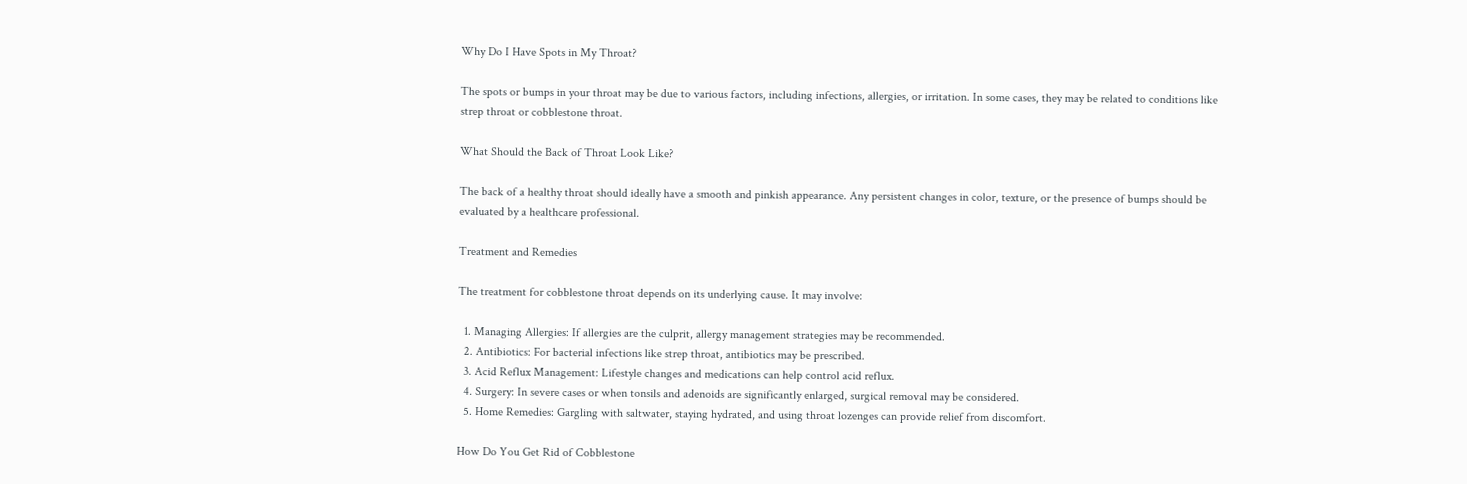Why Do I Have Spots in My Throat?

The spots or bumps in your throat may be due to various factors, including infections, allergies, or irritation. In some cases, they may be related to conditions like strep throat or cobblestone throat.

What Should the Back of Throat Look Like?

The back of a healthy throat should ideally have a smooth and pinkish appearance. Any persistent changes in color, texture, or the presence of bumps should be evaluated by a healthcare professional.

Treatment and Remedies

The treatment for cobblestone throat depends on its underlying cause. It may involve:

  1. Managing Allergies: If allergies are the culprit, allergy management strategies may be recommended.
  2. Antibiotics: For bacterial infections like strep throat, antibiotics may be prescribed.
  3. Acid Reflux Management: Lifestyle changes and medications can help control acid reflux.
  4. Surgery: In severe cases or when tonsils and adenoids are significantly enlarged, surgical removal may be considered.
  5. Home Remedies: Gargling with saltwater, staying hydrated, and using throat lozenges can provide relief from discomfort.

How Do You Get Rid of Cobblestone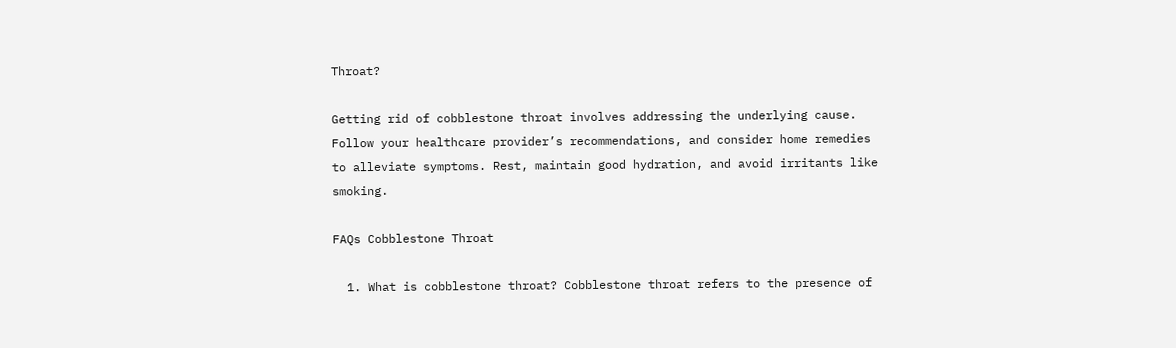Throat?

Getting rid of cobblestone throat involves addressing the underlying cause. Follow your healthcare provider’s recommendations, and consider home remedies to alleviate symptoms. Rest, maintain good hydration, and avoid irritants like smoking.

FAQs Cobblestone Throat

  1. What is cobblestone throat? Cobblestone throat refers to the presence of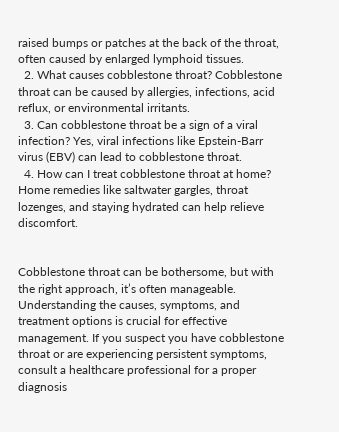raised bumps or patches at the back of the throat, often caused by enlarged lymphoid tissues.
  2. What causes cobblestone throat? Cobblestone throat can be caused by allergies, infections, acid reflux, or environmental irritants.
  3. Can cobblestone throat be a sign of a viral infection? Yes, viral infections like Epstein-Barr virus (EBV) can lead to cobblestone throat.
  4. How can I treat cobblestone throat at home? Home remedies like saltwater gargles, throat lozenges, and staying hydrated can help relieve discomfort.


Cobblestone throat can be bothersome, but with the right approach, it’s often manageable. Understanding the causes, symptoms, and treatment options is crucial for effective management. If you suspect you have cobblestone throat or are experiencing persistent symptoms, consult a healthcare professional for a proper diagnosis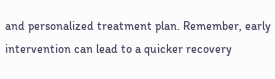and personalized treatment plan. Remember, early intervention can lead to a quicker recovery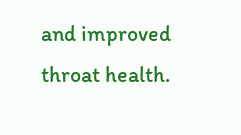and improved throat health.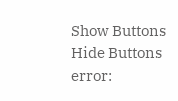Show Buttons
Hide Buttons
error: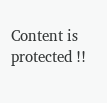Content is protected !!